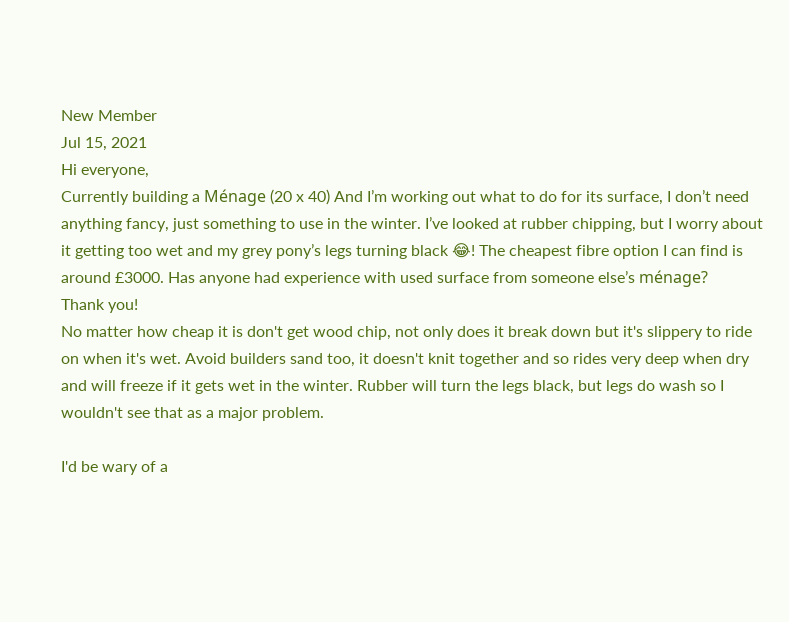New Member
Jul 15, 2021
Hi everyone,
Currently building a Ménage (20 x 40) And I’m working out what to do for its surface, I don’t need anything fancy, just something to use in the winter. I’ve looked at rubber chipping, but I worry about it getting too wet and my grey pony’s legs turning black 😂! The cheapest fibre option I can find is around £3000. Has anyone had experience with used surface from someone else’s ménage?
Thank you!
No matter how cheap it is don't get wood chip, not only does it break down but it's slippery to ride on when it's wet. Avoid builders sand too, it doesn't knit together and so rides very deep when dry and will freeze if it gets wet in the winter. Rubber will turn the legs black, but legs do wash so I wouldn't see that as a major problem.

I'd be wary of a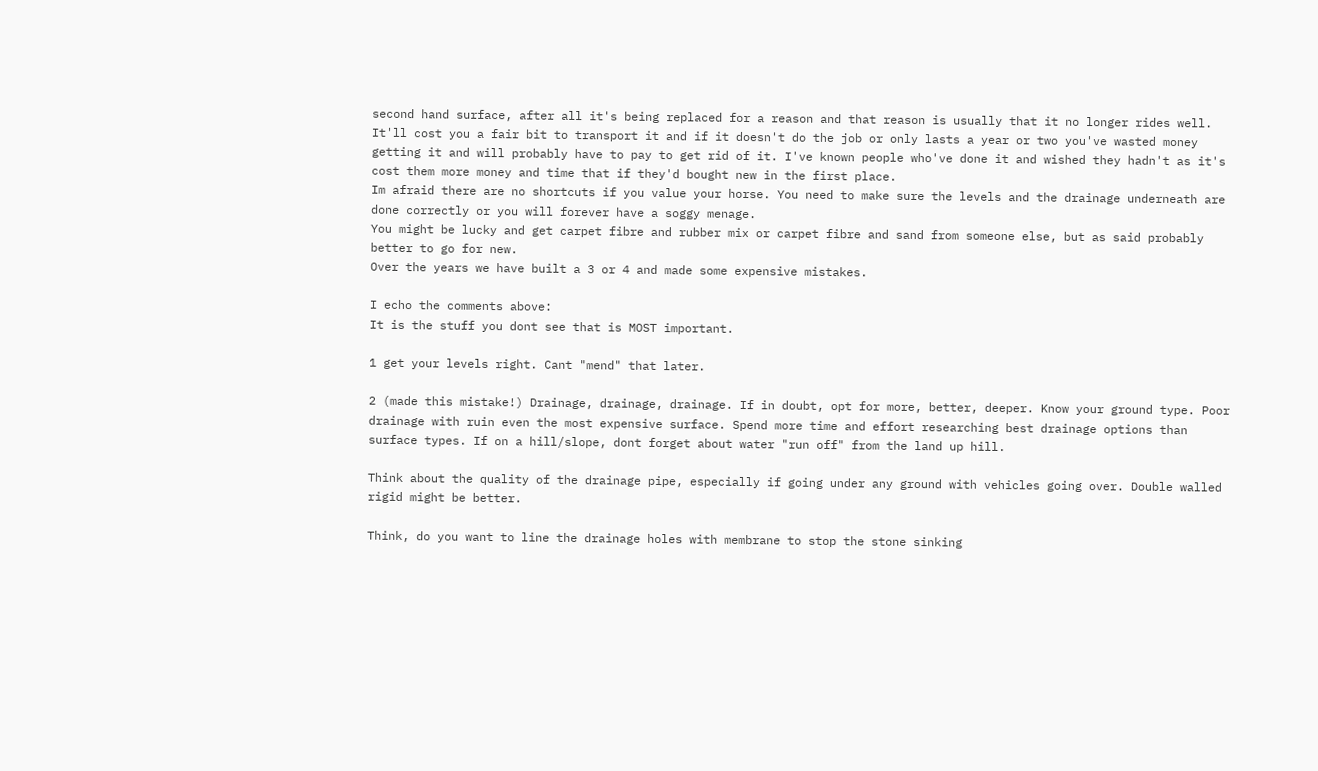second hand surface, after all it's being replaced for a reason and that reason is usually that it no longer rides well. It'll cost you a fair bit to transport it and if it doesn't do the job or only lasts a year or two you've wasted money getting it and will probably have to pay to get rid of it. I've known people who've done it and wished they hadn't as it's cost them more money and time that if they'd bought new in the first place.
Im afraid there are no shortcuts if you value your horse. You need to make sure the levels and the drainage underneath are done correctly or you will forever have a soggy menage.
You might be lucky and get carpet fibre and rubber mix or carpet fibre and sand from someone else, but as said probably better to go for new.
Over the years we have built a 3 or 4 and made some expensive mistakes.

I echo the comments above:
It is the stuff you dont see that is MOST important.

1 get your levels right. Cant "mend" that later.

2 (made this mistake!) Drainage, drainage, drainage. If in doubt, opt for more, better, deeper. Know your ground type. Poor drainage with ruin even the most expensive surface. Spend more time and effort researching best drainage options than surface types. If on a hill/slope, dont forget about water "run off" from the land up hill.

Think about the quality of the drainage pipe, especially if going under any ground with vehicles going over. Double walled rigid might be better.

Think, do you want to line the drainage holes with membrane to stop the stone sinking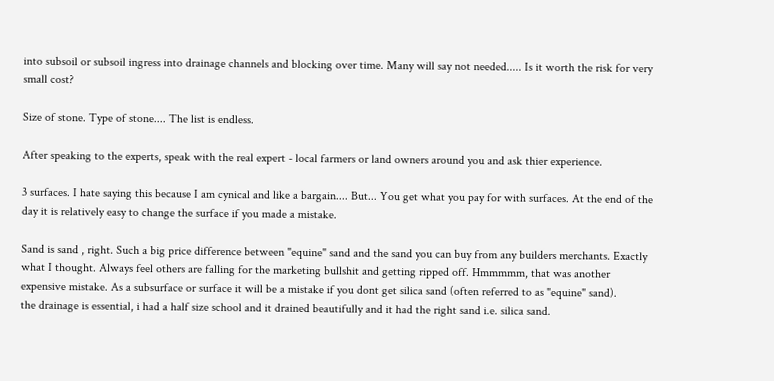into subsoil or subsoil ingress into drainage channels and blocking over time. Many will say not needed..... Is it worth the risk for very small cost?

Size of stone. Type of stone.... The list is endless.

After speaking to the experts, speak with the real expert - local farmers or land owners around you and ask thier experience.

3 surfaces. I hate saying this because I am cynical and like a bargain.... But... You get what you pay for with surfaces. At the end of the day it is relatively easy to change the surface if you made a mistake.

Sand is sand , right. Such a big price difference between "equine" sand and the sand you can buy from any builders merchants. Exactly what I thought. Always feel others are falling for the marketing bullshit and getting ripped off. Hmmmmm, that was another expensive mistake. As a subsurface or surface it will be a mistake if you dont get silica sand (often referred to as "equine" sand).
the drainage is essential, i had a half size school and it drained beautifully and it had the right sand i.e. silica sand.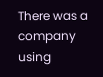There was a company using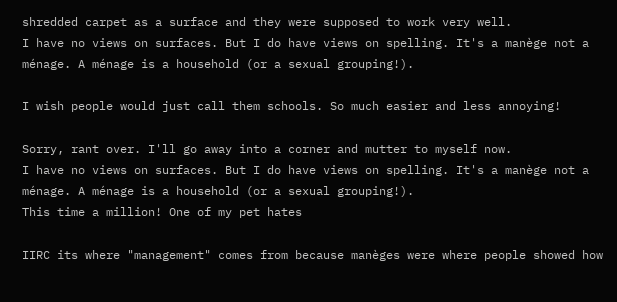shredded carpet as a surface and they were supposed to work very well.
I have no views on surfaces. But I do have views on spelling. It's a manège not a ménage. A ménage is a household (or a sexual grouping!).

I wish people would just call them schools. So much easier and less annoying!

Sorry, rant over. I'll go away into a corner and mutter to myself now.
I have no views on surfaces. But I do have views on spelling. It's a manège not a ménage. A ménage is a household (or a sexual grouping!).
This time a million! One of my pet hates

IIRC its where "management" comes from because manèges were where people showed how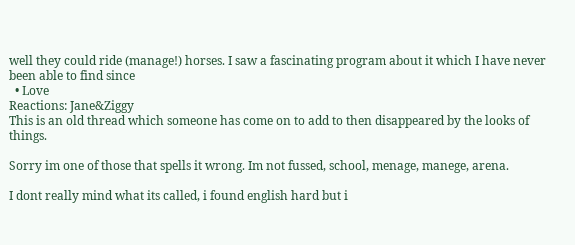well they could ride (manage!) horses. I saw a fascinating program about it which I have never been able to find since
  • Love
Reactions: Jane&Ziggy
This is an old thread which someone has come on to add to then disappeared by the looks of things.

Sorry im one of those that spells it wrong. Im not fussed, school, menage, manege, arena.

I dont really mind what its called, i found english hard but i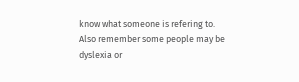know what someone is refering to.
Also remember some people may be dyslexia or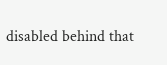disabled behind that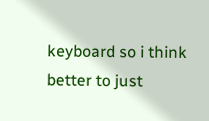keyboard so i think better to just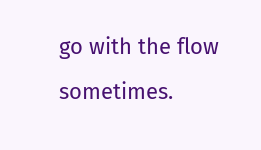go with the flow sometimes.